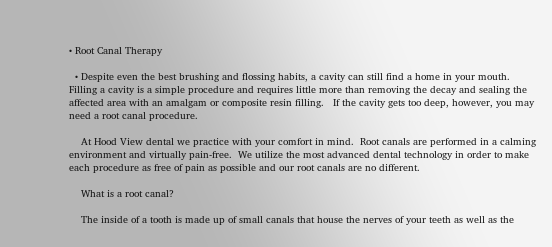• Root Canal Therapy

  • Despite even the best brushing and flossing habits, a cavity can still find a home in your mouth.  Filling a cavity is a simple procedure and requires little more than removing the decay and sealing the affected area with an amalgam or composite resin filling.   If the cavity gets too deep, however, you may need a root canal procedure.

    At Hood View dental we practice with your comfort in mind.  Root canals are performed in a calming environment and virtually pain-free.  We utilize the most advanced dental technology in order to make each procedure as free of pain as possible and our root canals are no different.

    What is a root canal?

    The inside of a tooth is made up of small canals that house the nerves of your teeth as well as the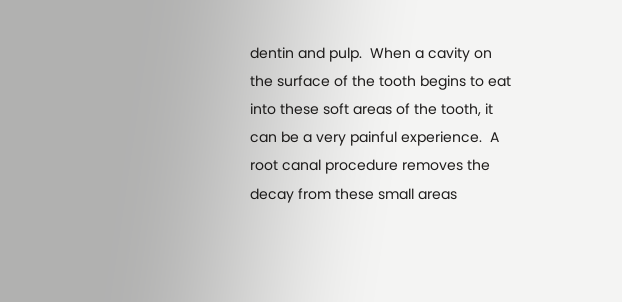dentin and pulp.  When a cavity on the surface of the tooth begins to eat into these soft areas of the tooth, it can be a very painful experience.  A root canal procedure removes the decay from these small areas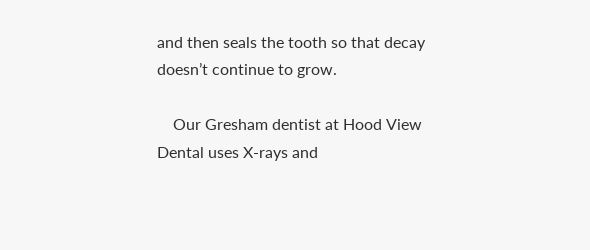and then seals the tooth so that decay doesn’t continue to grow.

    Our Gresham dentist at Hood View Dental uses X-rays and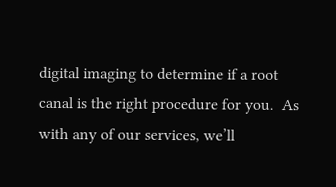digital imaging to determine if a root canal is the right procedure for you.  As with any of our services, we’ll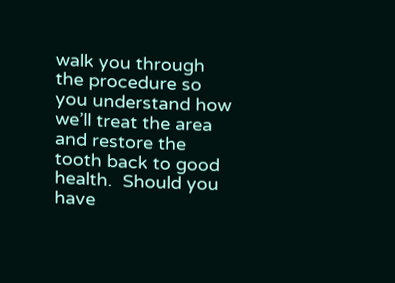walk you through the procedure so you understand how we’ll treat the area and restore the tooth back to good health.  Should you have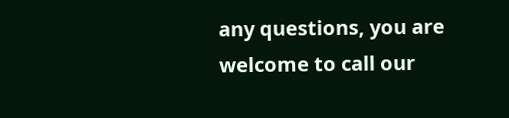any questions, you are welcome to call our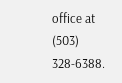office at (503) 328-6388.